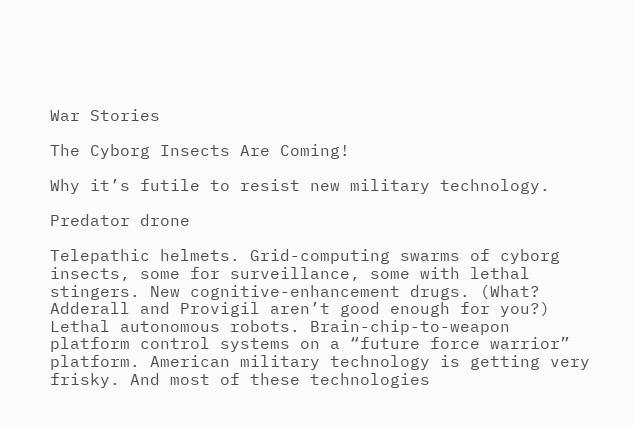War Stories

The Cyborg Insects Are Coming!

Why it’s futile to resist new military technology.

Predator drone

Telepathic helmets. Grid-computing swarms of cyborg insects, some for surveillance, some with lethal stingers. New cognitive-enhancement drugs. (What? Adderall and Provigil aren’t good enough for you?) Lethal autonomous robots. Brain-chip-to-weapon platform control systems on a “future force warrior” platform. American military technology is getting very frisky. And most of these technologies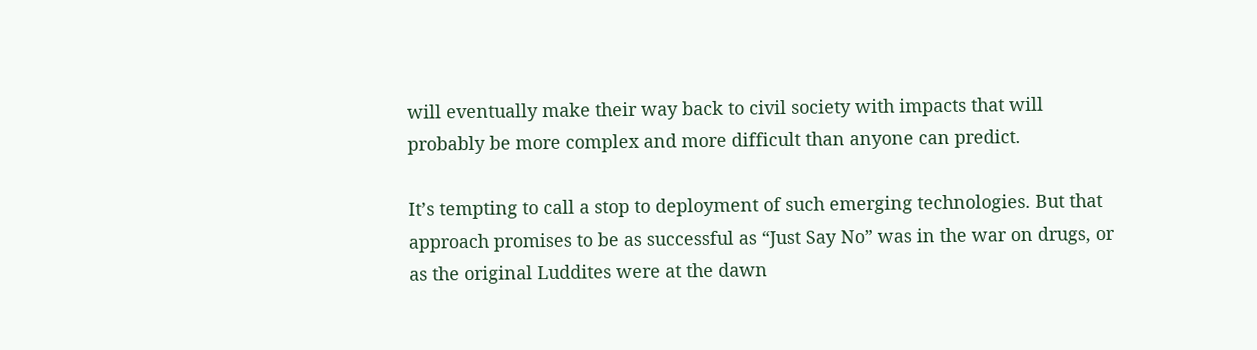will eventually make their way back to civil society with impacts that will probably be more complex and more difficult than anyone can predict.

It’s tempting to call a stop to deployment of such emerging technologies. But that approach promises to be as successful as “Just Say No” was in the war on drugs, or as the original Luddites were at the dawn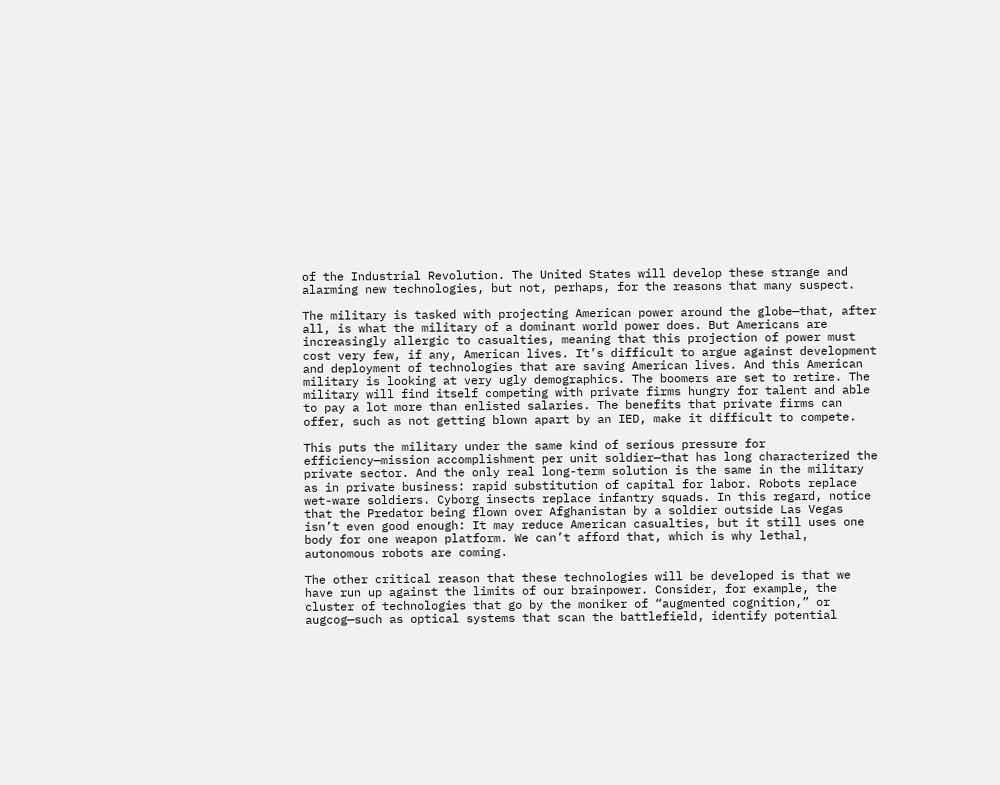of the Industrial Revolution. The United States will develop these strange and alarming new technologies, but not, perhaps, for the reasons that many suspect.

The military is tasked with projecting American power around the globe—that, after all, is what the military of a dominant world power does. But Americans are increasingly allergic to casualties, meaning that this projection of power must cost very few, if any, American lives. It’s difficult to argue against development and deployment of technologies that are saving American lives. And this American military is looking at very ugly demographics. The boomers are set to retire. The military will find itself competing with private firms hungry for talent and able to pay a lot more than enlisted salaries. The benefits that private firms can offer, such as not getting blown apart by an IED, make it difficult to compete.

This puts the military under the same kind of serious pressure for efficiency—mission accomplishment per unit soldier—that has long characterized the private sector. And the only real long-term solution is the same in the military as in private business: rapid substitution of capital for labor. Robots replace wet-ware soldiers. Cyborg insects replace infantry squads. In this regard, notice that the Predator being flown over Afghanistan by a soldier outside Las Vegas isn’t even good enough: It may reduce American casualties, but it still uses one body for one weapon platform. We can’t afford that, which is why lethal, autonomous robots are coming.

The other critical reason that these technologies will be developed is that we have run up against the limits of our brainpower. Consider, for example, the cluster of technologies that go by the moniker of “augmented cognition,” or augcog—such as optical systems that scan the battlefield, identify potential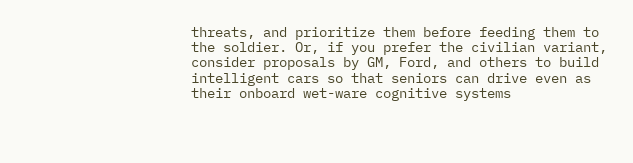threats, and prioritize them before feeding them to the soldier. Or, if you prefer the civilian variant, consider proposals by GM, Ford, and others to build intelligent cars so that seniors can drive even as their onboard wet-ware cognitive systems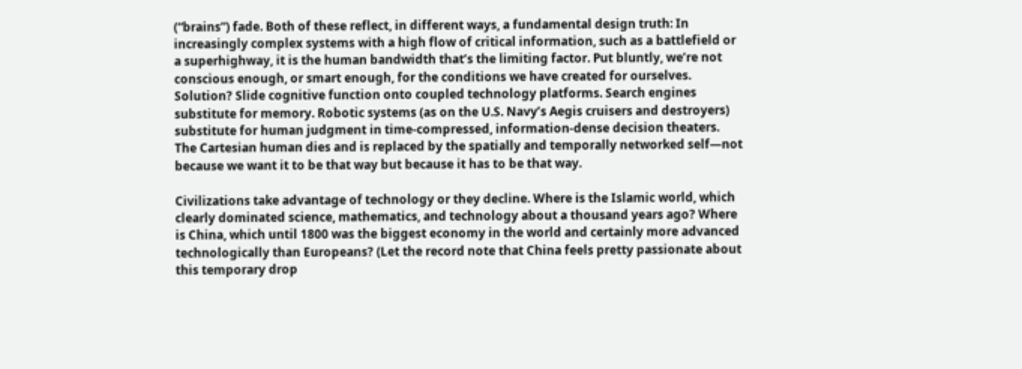(“brains”) fade. Both of these reflect, in different ways, a fundamental design truth: In increasingly complex systems with a high flow of critical information, such as a battlefield or a superhighway, it is the human bandwidth that’s the limiting factor. Put bluntly, we’re not conscious enough, or smart enough, for the conditions we have created for ourselves. Solution? Slide cognitive function onto coupled technology platforms. Search engines substitute for memory. Robotic systems (as on the U.S. Navy’s Aegis cruisers and destroyers) substitute for human judgment in time-compressed, information-dense decision theaters. The Cartesian human dies and is replaced by the spatially and temporally networked self—not because we want it to be that way but because it has to be that way.

Civilizations take advantage of technology or they decline. Where is the Islamic world, which clearly dominated science, mathematics, and technology about a thousand years ago? Where is China, which until 1800 was the biggest economy in the world and certainly more advanced technologically than Europeans? (Let the record note that China feels pretty passionate about this temporary drop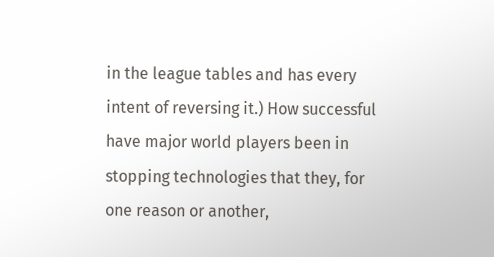in the league tables and has every intent of reversing it.) How successful have major world players been in stopping technologies that they, for one reason or another,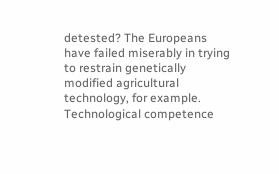detested? The Europeans have failed miserably in trying to restrain genetically modified agricultural technology, for example. Technological competence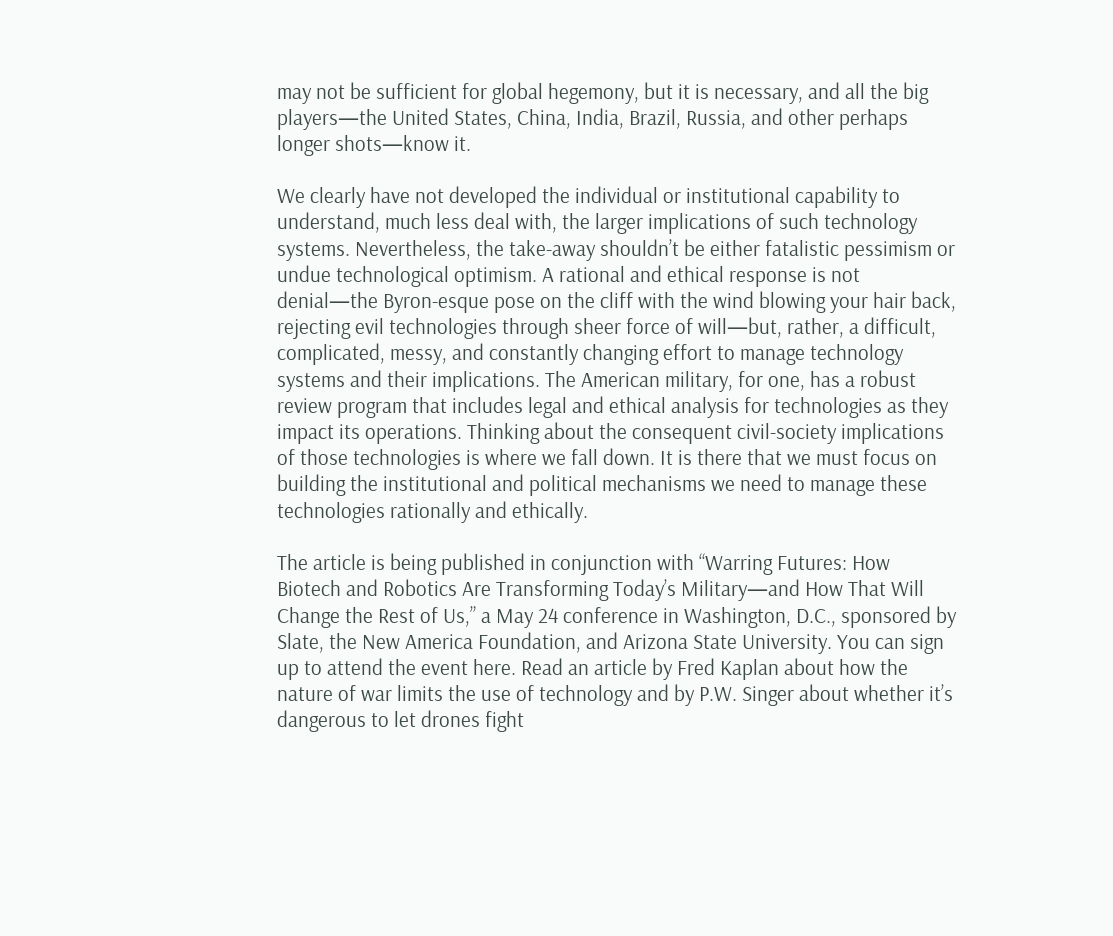may not be sufficient for global hegemony, but it is necessary, and all the big players—the United States, China, India, Brazil, Russia, and other perhaps longer shots—know it.

We clearly have not developed the individual or institutional capability to understand, much less deal with, the larger implications of such technology systems. Nevertheless, the take-away shouldn’t be either fatalistic pessimism or undue technological optimism. A rational and ethical response is not denial—the Byron-esque pose on the cliff with the wind blowing your hair back, rejecting evil technologies through sheer force of will—but, rather, a difficult, complicated, messy, and constantly changing effort to manage technology systems and their implications. The American military, for one, has a robust review program that includes legal and ethical analysis for technologies as they impact its operations. Thinking about the consequent civil-society implications of those technologies is where we fall down. It is there that we must focus on building the institutional and political mechanisms we need to manage these technologies rationally and ethically.

The article is being published in conjunction with “Warring Futures: How Biotech and Robotics Are Transforming Today’s Military—and How That Will Change the Rest of Us,” a May 24 conference in Washington, D.C., sponsored by Slate, the New America Foundation, and Arizona State University. You can sign up to attend the event here. Read an article by Fred Kaplan about how the nature of war limits the use of technology and by P.W. Singer about whether it’s dangerous to let drones fight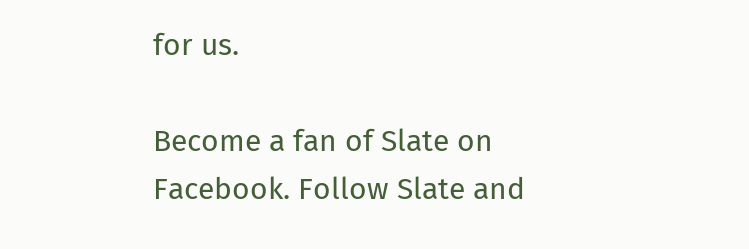for us.

Become a fan of Slate on Facebook. Follow Slate and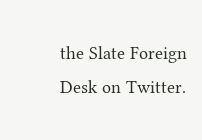the Slate Foreign Desk on Twitter.